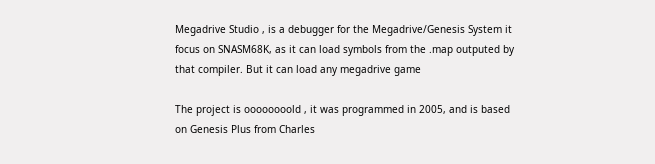Megadrive Studio , is a debugger for the Megadrive/Genesis System it focus on SNASM68K, as it can load symbols from the .map outputed by that compiler. But it can load any megadrive game

The project is oooooooold , it was programmed in 2005, and is based on Genesis Plus from Charles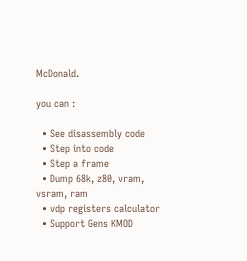McDonald.

you can :

  • See disassembly code
  • Step into code
  • Step a frame
  • Dump 68k, z80, vram, vsram, ram
  • vdp registers calculator
  • Support Gens KMOD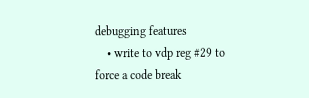debugging features
    • write to vdp reg #29 to force a code break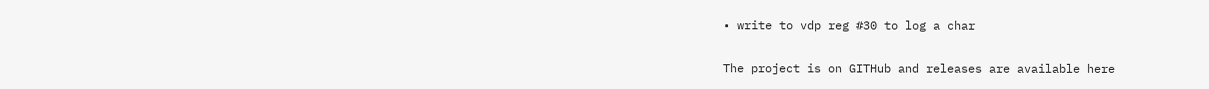• write to vdp reg #30 to log a char

The project is on GITHub and releases are available here